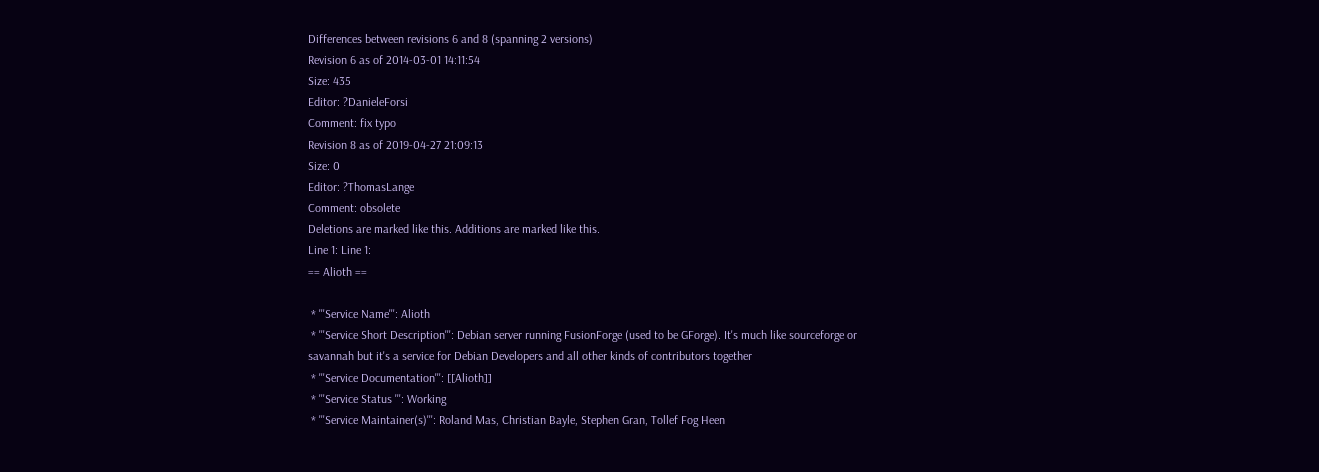Differences between revisions 6 and 8 (spanning 2 versions)
Revision 6 as of 2014-03-01 14:11:54
Size: 435
Editor: ?DanieleForsi
Comment: fix typo
Revision 8 as of 2019-04-27 21:09:13
Size: 0
Editor: ?ThomasLange
Comment: obsolete
Deletions are marked like this. Additions are marked like this.
Line 1: Line 1:
== Alioth ==

 * '''Service Name''': Alioth
 * '''Service Short Description''': Debian server running FusionForge (used to be GForge). It's much like sourceforge or savannah but it's a service for Debian Developers and all other kinds of contributors together
 * '''Service Documentation''': [[Alioth]]
 * '''Service Status ''': Working
 * '''Service Maintainer(s)''': Roland Mas, Christian Bayle, Stephen Gran, Tollef Fog Heen